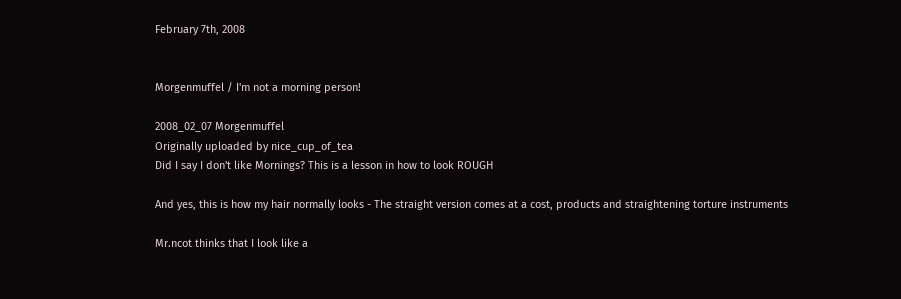February 7th, 2008


Morgenmuffel / I'm not a morning person!

2008_02_07 Morgenmuffel
Originally uploaded by nice_cup_of_tea
Did I say I don't like Mornings? This is a lesson in how to look ROUGH

And yes, this is how my hair normally looks - The straight version comes at a cost, products and straightening torture instruments

Mr.ncot thinks that I look like a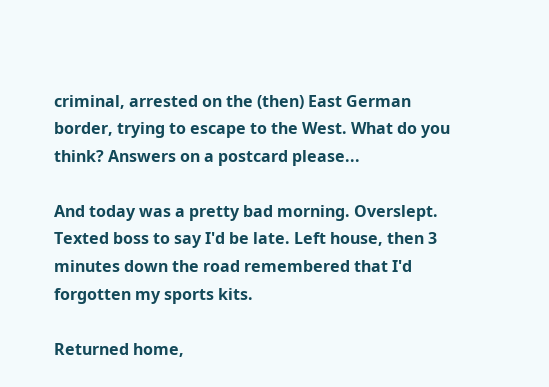criminal, arrested on the (then) East German border, trying to escape to the West. What do you think? Answers on a postcard please...

And today was a pretty bad morning. Overslept. Texted boss to say I'd be late. Left house, then 3 minutes down the road remembered that I'd forgotten my sports kits.

Returned home,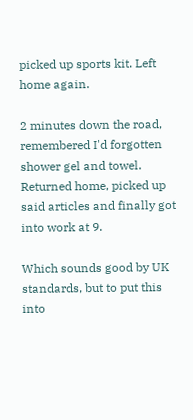picked up sports kit. Left home again.

2 minutes down the road, remembered I'd forgotten shower gel and towel. Returned home, picked up said articles and finally got into work at 9.

Which sounds good by UK standards, but to put this into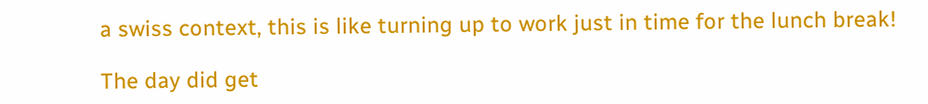a swiss context, this is like turning up to work just in time for the lunch break!

The day did get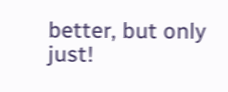better, but only just!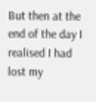But then at the end of the day I realised I had lost my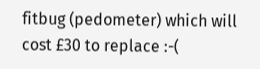fitbug (pedometer) which will cost £30 to replace :-(